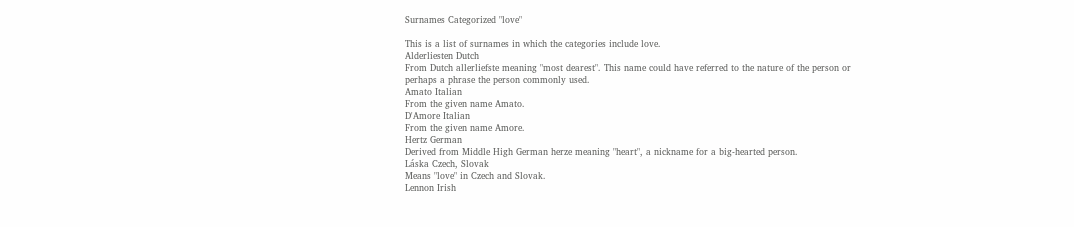Surnames Categorized "love"

This is a list of surnames in which the categories include love.
Alderliesten Dutch
From Dutch allerliefste meaning "most dearest". This name could have referred to the nature of the person or perhaps a phrase the person commonly used.
Amato Italian
From the given name Amato.
D'Amore Italian
From the given name Amore.
Hertz German
Derived from Middle High German herze meaning "heart", a nickname for a big-hearted person.
Láska Czech, Slovak
Means "love" in Czech and Slovak.
Lennon Irish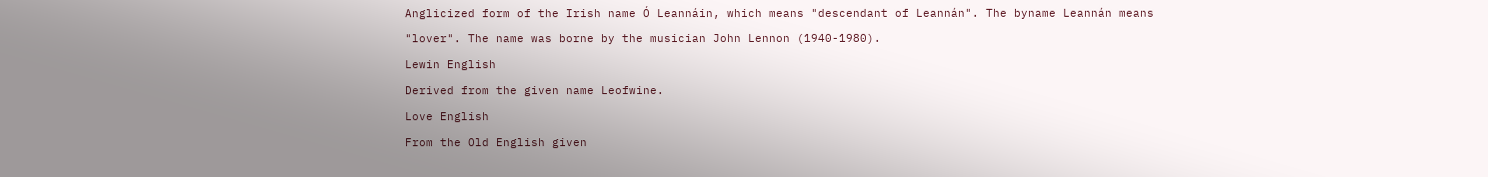Anglicized form of the Irish name Ó Leannáin, which means "descendant of Leannán". The byname Leannán means "lover". The name was borne by the musician John Lennon (1940-1980).
Lewin English
Derived from the given name Leofwine.
Love English
From the Old English given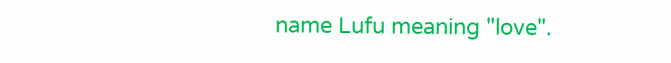name Lufu meaning "love".